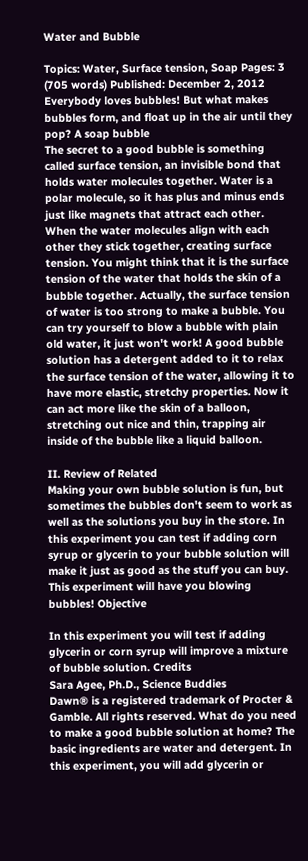Water and Bubble

Topics: Water, Surface tension, Soap Pages: 3 (705 words) Published: December 2, 2012
Everybody loves bubbles! But what makes bubbles form, and float up in the air until they pop? A soap bubble
The secret to a good bubble is something called surface tension, an invisible bond that holds water molecules together. Water is a polar molecule, so it has plus and minus ends just like magnets that attract each other. When the water molecules align with each other they stick together, creating surface tension. You might think that it is the surface tension of the water that holds the skin of a bubble together. Actually, the surface tension of water is too strong to make a bubble. You can try yourself to blow a bubble with plain old water, it just won't work! A good bubble solution has a detergent added to it to relax the surface tension of the water, allowing it to have more elastic, stretchy properties. Now it can act more like the skin of a balloon, stretching out nice and thin, trapping air inside of the bubble like a liquid balloon.

II. Review of Related
Making your own bubble solution is fun, but sometimes the bubbles don't seem to work as well as the solutions you buy in the store. In this experiment you can test if adding corn syrup or glycerin to your bubble solution will make it just as good as the stuff you can buy. This experiment will have you blowing bubbles! Objective

In this experiment you will test if adding glycerin or corn syrup will improve a mixture of bubble solution. Credits
Sara Agee, Ph.D., Science Buddies
Dawn® is a registered trademark of Procter & Gamble. All rights reserved. What do you need to make a good bubble solution at home? The basic ingredients are water and detergent. In this experiment, you will add glycerin or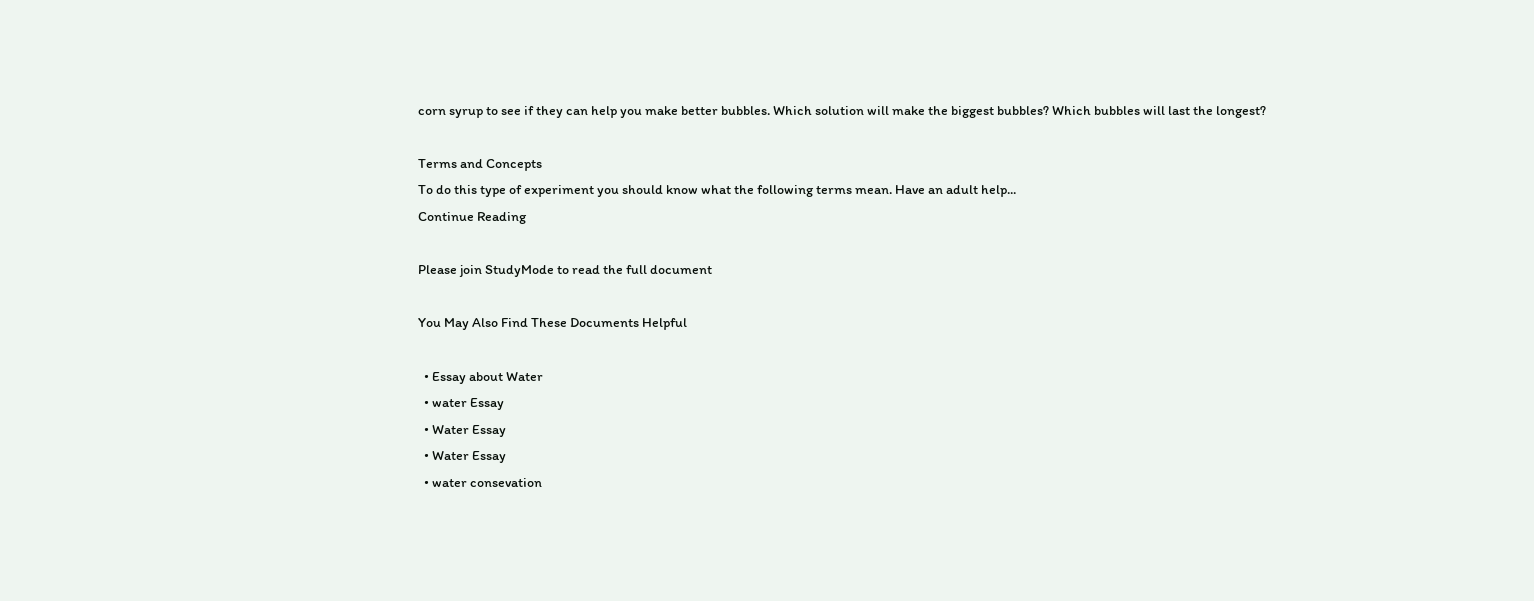corn syrup to see if they can help you make better bubbles. Which solution will make the biggest bubbles? Which bubbles will last the longest?

Terms and Concepts
To do this type of experiment you should know what the following terms mean. Have an adult help...
Continue Reading

Please join StudyMode to read the full document

You May Also Find These Documents Helpful

  • Essay about Water
  • water Essay
  • Water Essay
  • Water Essay
  • water consevation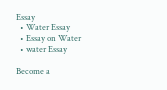Essay
  • Water Essay
  • Essay on Water
  • water Essay

Become a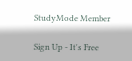StudyMode Member

Sign Up - It's Free